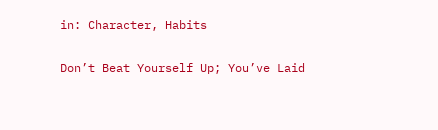in: Character, Habits

Don’t Beat Yourself Up; You’ve Laid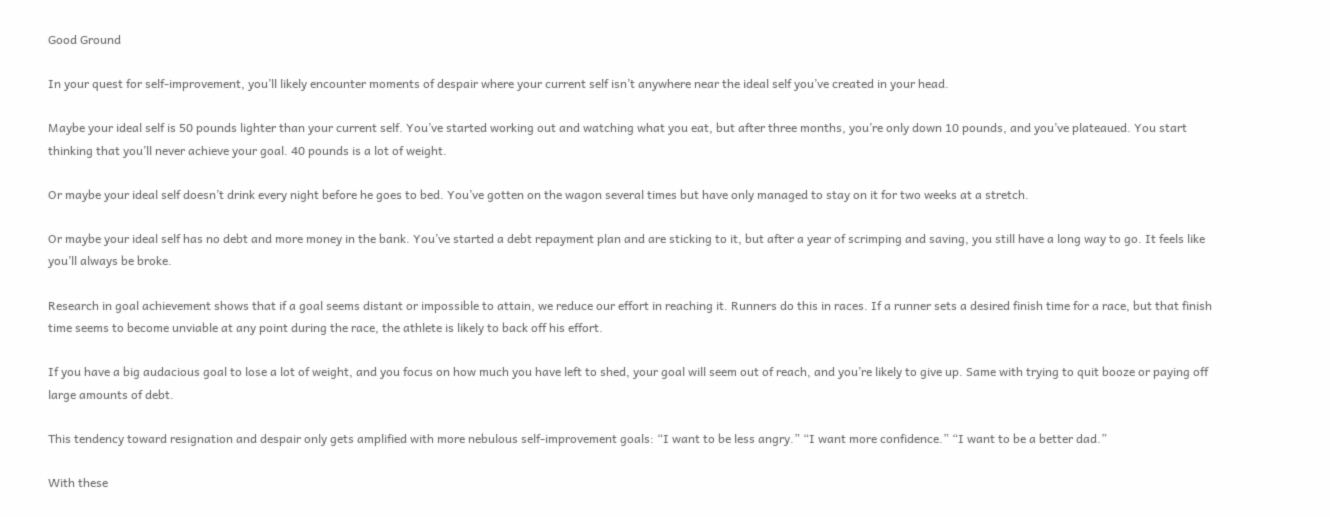Good Ground

In your quest for self-improvement, you’ll likely encounter moments of despair where your current self isn’t anywhere near the ideal self you’ve created in your head.

Maybe your ideal self is 50 pounds lighter than your current self. You’ve started working out and watching what you eat, but after three months, you’re only down 10 pounds, and you’ve plateaued. You start thinking that you’ll never achieve your goal. 40 pounds is a lot of weight.

Or maybe your ideal self doesn’t drink every night before he goes to bed. You’ve gotten on the wagon several times but have only managed to stay on it for two weeks at a stretch.

Or maybe your ideal self has no debt and more money in the bank. You’ve started a debt repayment plan and are sticking to it, but after a year of scrimping and saving, you still have a long way to go. It feels like you’ll always be broke.

Research in goal achievement shows that if a goal seems distant or impossible to attain, we reduce our effort in reaching it. Runners do this in races. If a runner sets a desired finish time for a race, but that finish time seems to become unviable at any point during the race, the athlete is likely to back off his effort.

If you have a big audacious goal to lose a lot of weight, and you focus on how much you have left to shed, your goal will seem out of reach, and you’re likely to give up. Same with trying to quit booze or paying off large amounts of debt.

This tendency toward resignation and despair only gets amplified with more nebulous self-improvement goals: “I want to be less angry.” “I want more confidence.” “I want to be a better dad.”

With these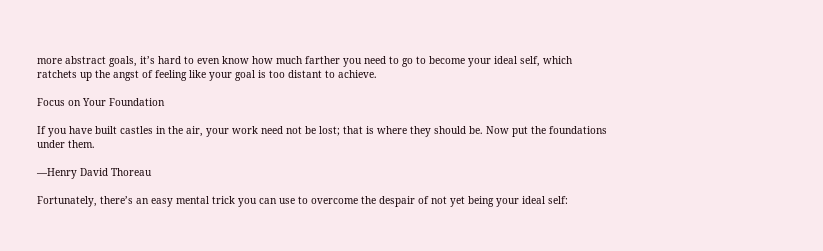more abstract goals, it’s hard to even know how much farther you need to go to become your ideal self, which ratchets up the angst of feeling like your goal is too distant to achieve.

Focus on Your Foundation

If you have built castles in the air, your work need not be lost; that is where they should be. Now put the foundations under them.

—Henry David Thoreau

Fortunately, there’s an easy mental trick you can use to overcome the despair of not yet being your ideal self: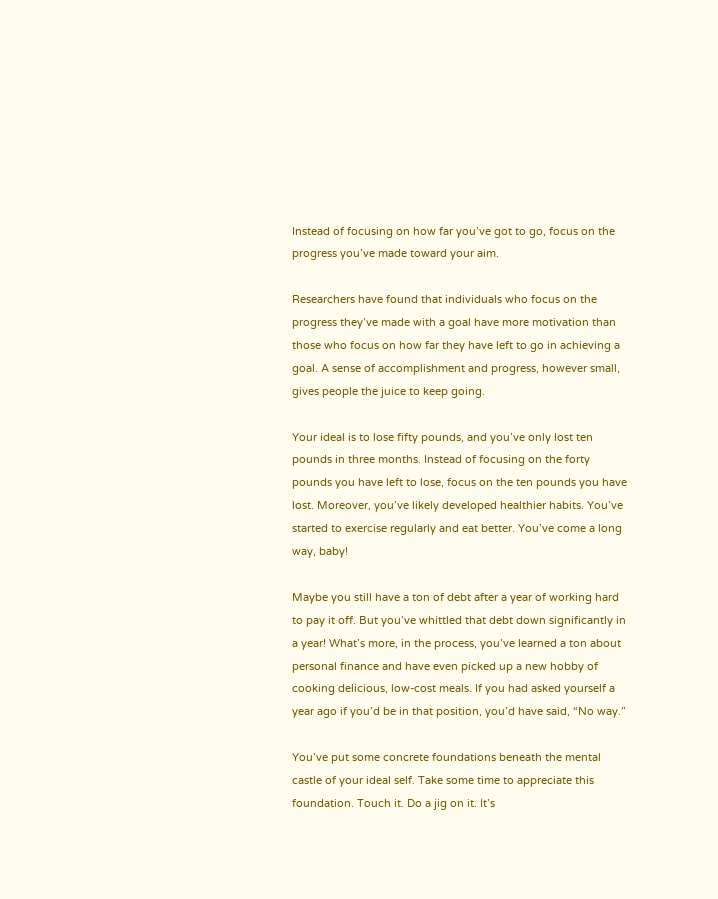Instead of focusing on how far you’ve got to go, focus on the progress you’ve made toward your aim.

Researchers have found that individuals who focus on the progress they’ve made with a goal have more motivation than those who focus on how far they have left to go in achieving a goal. A sense of accomplishment and progress, however small, gives people the juice to keep going.

Your ideal is to lose fifty pounds, and you’ve only lost ten pounds in three months. Instead of focusing on the forty pounds you have left to lose, focus on the ten pounds you have lost. Moreover, you’ve likely developed healthier habits. You’ve started to exercise regularly and eat better. You’ve come a long way, baby!

Maybe you still have a ton of debt after a year of working hard to pay it off. But you’ve whittled that debt down significantly in a year! What’s more, in the process, you’ve learned a ton about personal finance and have even picked up a new hobby of cooking delicious, low-cost meals. If you had asked yourself a year ago if you’d be in that position, you’d have said, “No way.”

You’ve put some concrete foundations beneath the mental castle of your ideal self. Take some time to appreciate this foundation. Touch it. Do a jig on it. It’s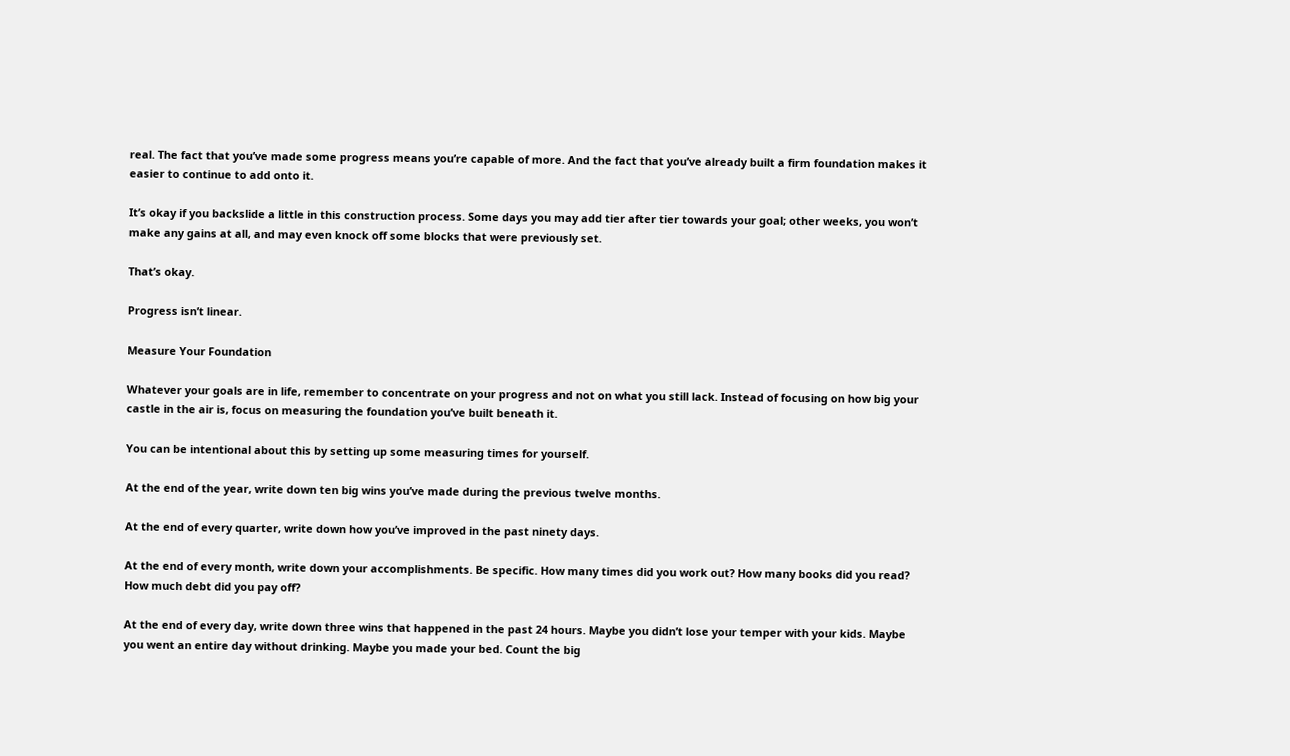real. The fact that you’ve made some progress means you’re capable of more. And the fact that you’ve already built a firm foundation makes it easier to continue to add onto it.

It’s okay if you backslide a little in this construction process. Some days you may add tier after tier towards your goal; other weeks, you won’t make any gains at all, and may even knock off some blocks that were previously set.

That’s okay.

Progress isn’t linear.

Measure Your Foundation

Whatever your goals are in life, remember to concentrate on your progress and not on what you still lack. Instead of focusing on how big your castle in the air is, focus on measuring the foundation you’ve built beneath it.

You can be intentional about this by setting up some measuring times for yourself.

At the end of the year, write down ten big wins you’ve made during the previous twelve months.

At the end of every quarter, write down how you’ve improved in the past ninety days.

At the end of every month, write down your accomplishments. Be specific. How many times did you work out? How many books did you read? How much debt did you pay off?

At the end of every day, write down three wins that happened in the past 24 hours. Maybe you didn’t lose your temper with your kids. Maybe you went an entire day without drinking. Maybe you made your bed. Count the big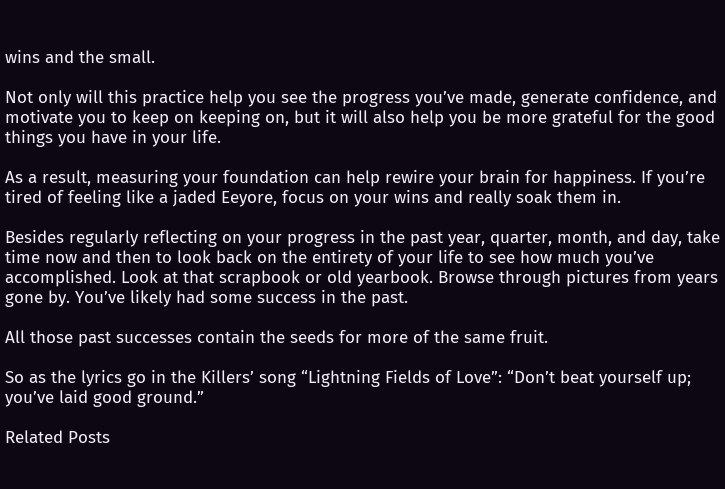wins and the small.

Not only will this practice help you see the progress you’ve made, generate confidence, and motivate you to keep on keeping on, but it will also help you be more grateful for the good things you have in your life.

As a result, measuring your foundation can help rewire your brain for happiness. If you’re tired of feeling like a jaded Eeyore, focus on your wins and really soak them in.

Besides regularly reflecting on your progress in the past year, quarter, month, and day, take time now and then to look back on the entirety of your life to see how much you’ve accomplished. Look at that scrapbook or old yearbook. Browse through pictures from years gone by. You’ve likely had some success in the past.

All those past successes contain the seeds for more of the same fruit.

So as the lyrics go in the Killers’ song “Lightning Fields of Love”: “Don’t beat yourself up; you’ve laid good ground.”

Related Posts